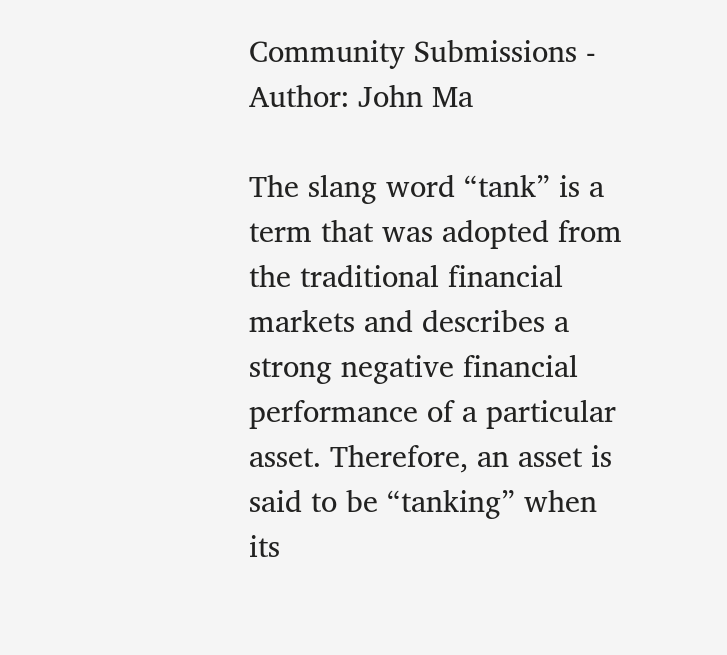Community Submissions - Author: John Ma

The slang word “tank” is a term that was adopted from the traditional financial markets and describes a strong negative financial performance of a particular asset. Therefore, an asset is said to be “tanking” when its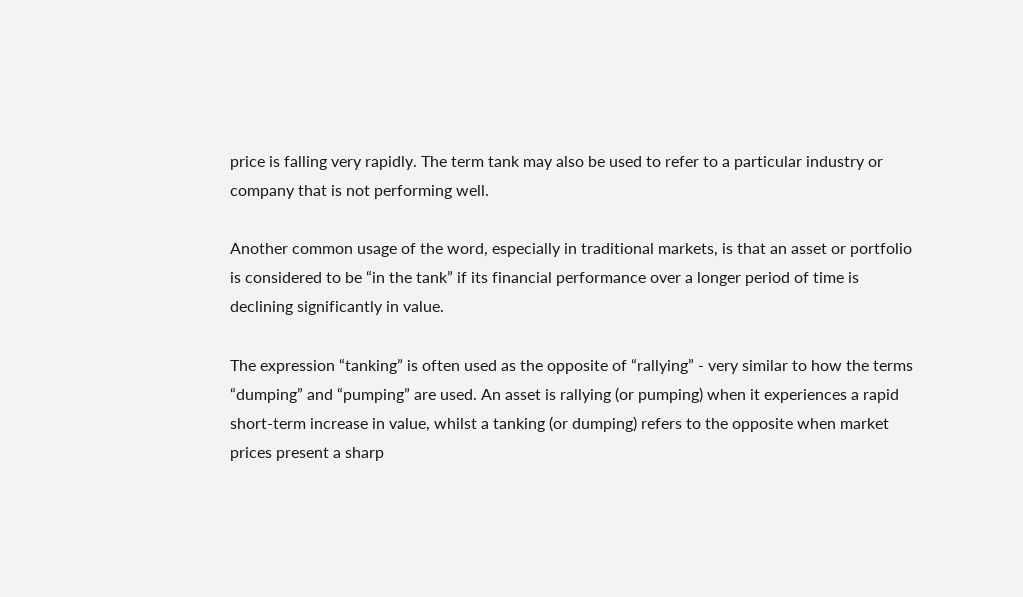price is falling very rapidly. The term tank may also be used to refer to a particular industry or company that is not performing well.

Another common usage of the word, especially in traditional markets, is that an asset or portfolio is considered to be “in the tank” if its financial performance over a longer period of time is declining significantly in value.

The expression “tanking” is often used as the opposite of “rallying” - very similar to how the terms “dumping” and “pumping” are used. An asset is rallying (or pumping) when it experiences a rapid short-term increase in value, whilst a tanking (or dumping) refers to the opposite when market prices present a sharp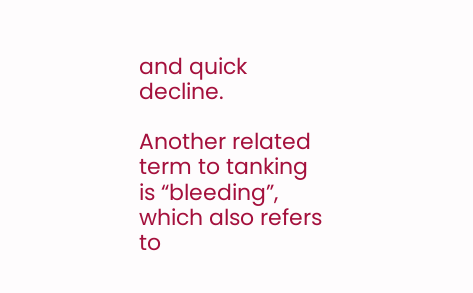and quick decline.

Another related term to tanking is “bleeding”, which also refers to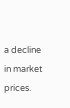a decline in market prices.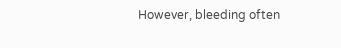However, bleeding often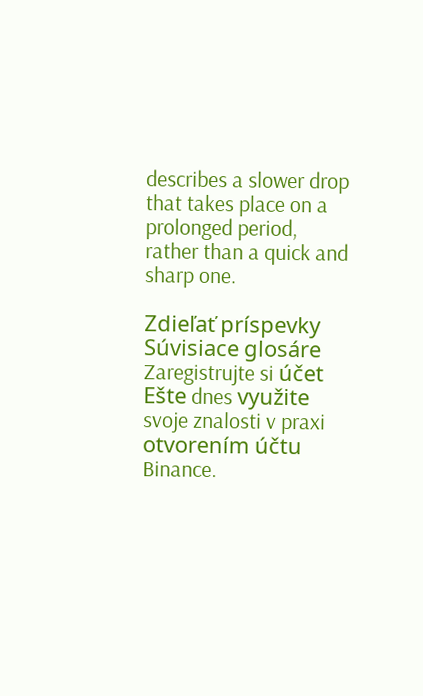describes a slower drop that takes place on a prolonged period, rather than a quick and sharp one.

Zdieľať príspevky
Súvisiace glosáre
Zaregistrujte si účet
Ešte dnes využite svoje znalosti v praxi otvorením účtu Binance.